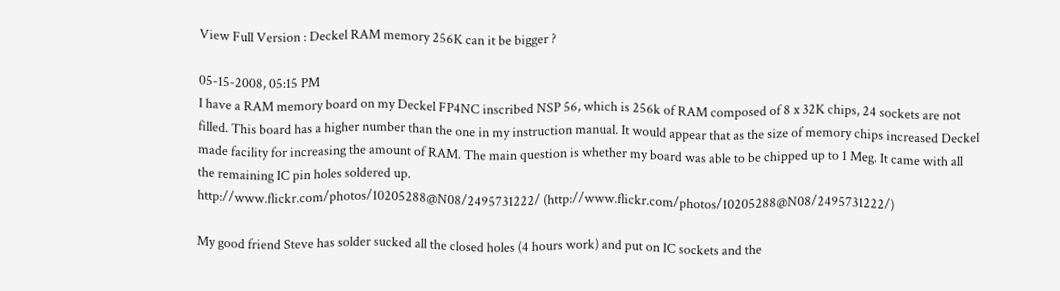View Full Version : Deckel RAM memory 256K can it be bigger ?

05-15-2008, 05:15 PM
I have a RAM memory board on my Deckel FP4NC inscribed NSP 56, which is 256k of RAM composed of 8 x 32K chips, 24 sockets are not filled. This board has a higher number than the one in my instruction manual. It would appear that as the size of memory chips increased Deckel made facility for increasing the amount of RAM. The main question is whether my board was able to be chipped up to 1 Meg. It came with all the remaining IC pin holes soldered up.
http://www.flickr.com/photos/10205288@N08/2495731222/ (http://www.flickr.com/photos/10205288@N08/2495731222/)

My good friend Steve has solder sucked all the closed holes (4 hours work) and put on IC sockets and the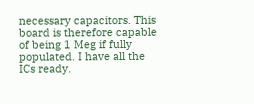necessary capacitors. This board is therefore capable of being 1 Meg if fully populated. I have all the ICs ready.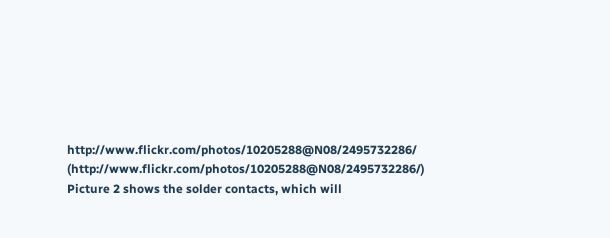http://www.flickr.com/photos/10205288@N08/2495732286/ (http://www.flickr.com/photos/10205288@N08/2495732286/)
Picture 2 shows the solder contacts, which will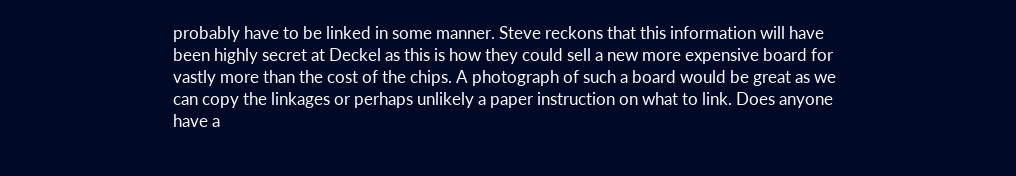probably have to be linked in some manner. Steve reckons that this information will have been highly secret at Deckel as this is how they could sell a new more expensive board for vastly more than the cost of the chips. A photograph of such a board would be great as we can copy the linkages or perhaps unlikely a paper instruction on what to link. Does anyone have a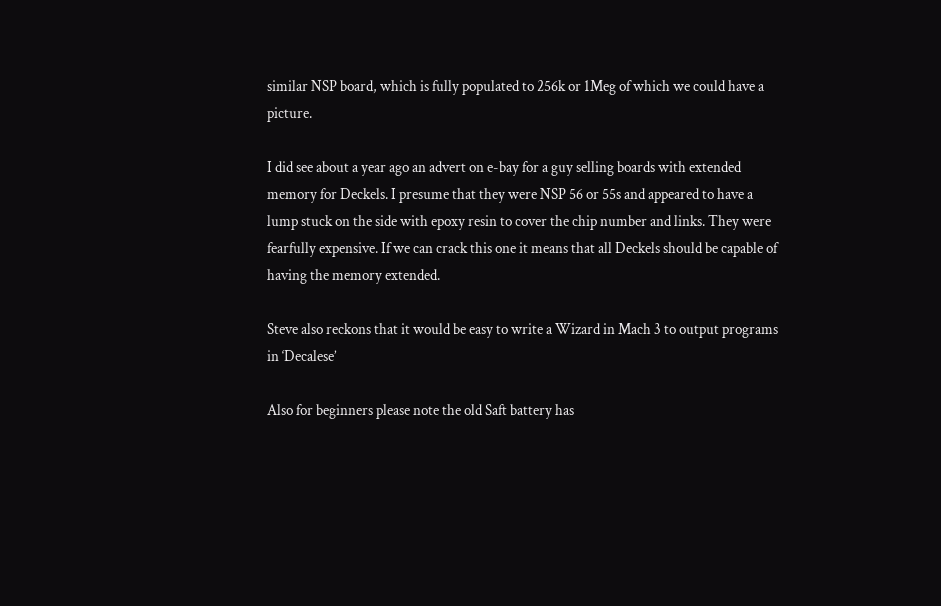similar NSP board, which is fully populated to 256k or 1Meg of which we could have a picture.

I did see about a year ago an advert on e-bay for a guy selling boards with extended memory for Deckels. I presume that they were NSP 56 or 55s and appeared to have a lump stuck on the side with epoxy resin to cover the chip number and links. They were fearfully expensive. If we can crack this one it means that all Deckels should be capable of having the memory extended.

Steve also reckons that it would be easy to write a Wizard in Mach 3 to output programs in ‘Decalese’

Also for beginners please note the old Saft battery has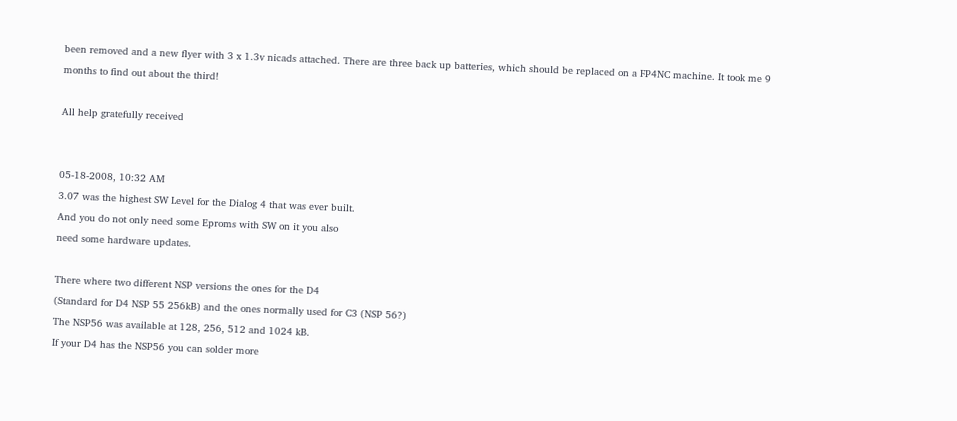been removed and a new flyer with 3 x 1.3v nicads attached. There are three back up batteries, which should be replaced on a FP4NC machine. It took me 9 months to find out about the third!

All help gratefully received


05-18-2008, 10:32 AM
3.07 was the highest SW Level for the Dialog 4 that was ever built.
And you do not only need some Eproms with SW on it you also
need some hardware updates.

There where two different NSP versions the ones for the D4
(Standard for D4 NSP 55 256kB) and the ones normally used for C3 (NSP 56?)
The NSP56 was available at 128, 256, 512 and 1024 kB.
If your D4 has the NSP56 you can solder more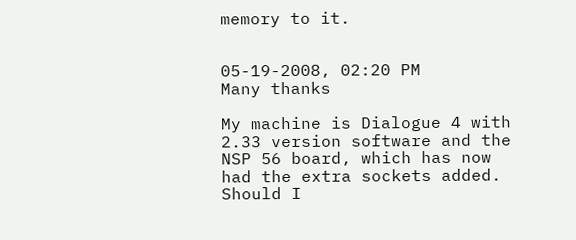memory to it.


05-19-2008, 02:20 PM
Many thanks

My machine is Dialogue 4 with 2.33 version software and the NSP 56 board, which has now had the extra sockets added. Should I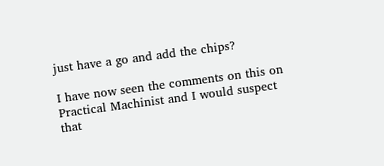just have a go and add the chips?

I have now seen the comments on this on Practical Machinist and I would suspect that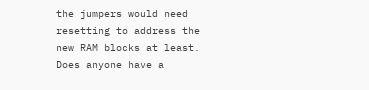the jumpers would need resetting to address the new RAM blocks at least. Does anyone have a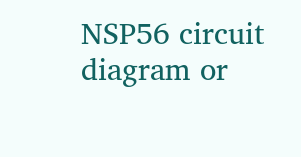NSP56 circuit diagram or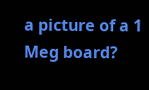a picture of a 1 Meg board?